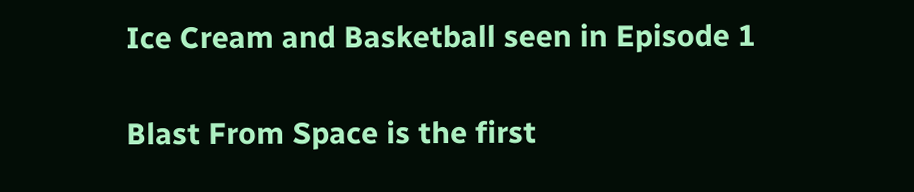Ice Cream and Basketball seen in Episode 1

Blast From Space is the first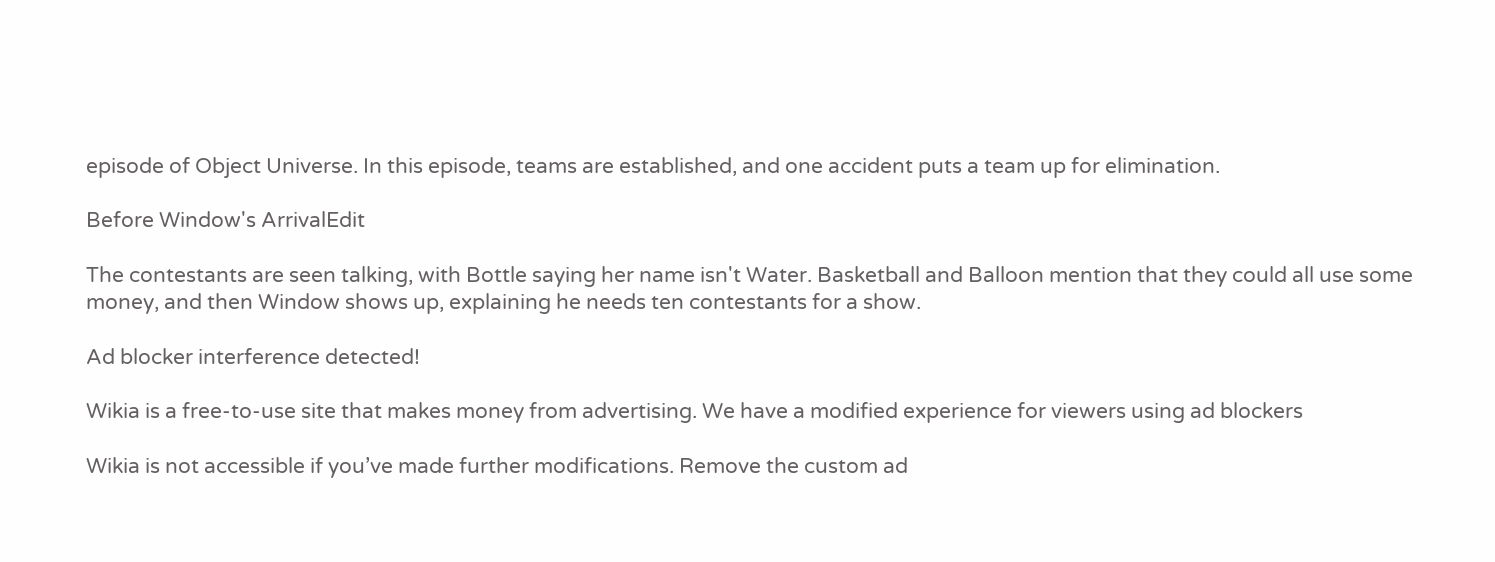episode of Object Universe. In this episode, teams are established, and one accident puts a team up for elimination.

Before Window's ArrivalEdit

The contestants are seen talking, with Bottle saying her name isn't Water. Basketball and Balloon mention that they could all use some money, and then Window shows up, explaining he needs ten contestants for a show.

Ad blocker interference detected!

Wikia is a free-to-use site that makes money from advertising. We have a modified experience for viewers using ad blockers

Wikia is not accessible if you’ve made further modifications. Remove the custom ad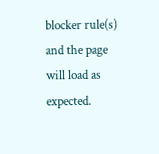blocker rule(s) and the page will load as expected.